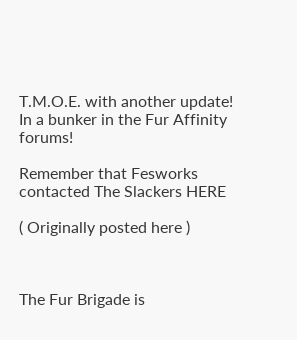T.M.O.E. with another update! In a bunker in the Fur Affinity forums!

Remember that Fesworks contacted The Slackers HERE

( Originally posted here )



The Fur Brigade is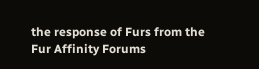the response of Furs from the Fur Affinity Forums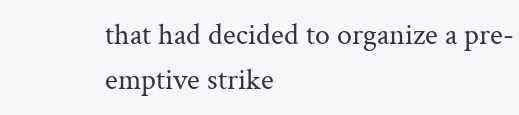that had decided to organize a pre-emptive strike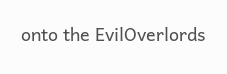onto the EvilOverlords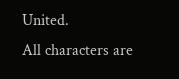United.
All characters are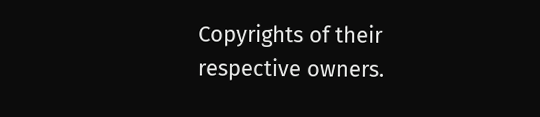Copyrights of their respective owners.